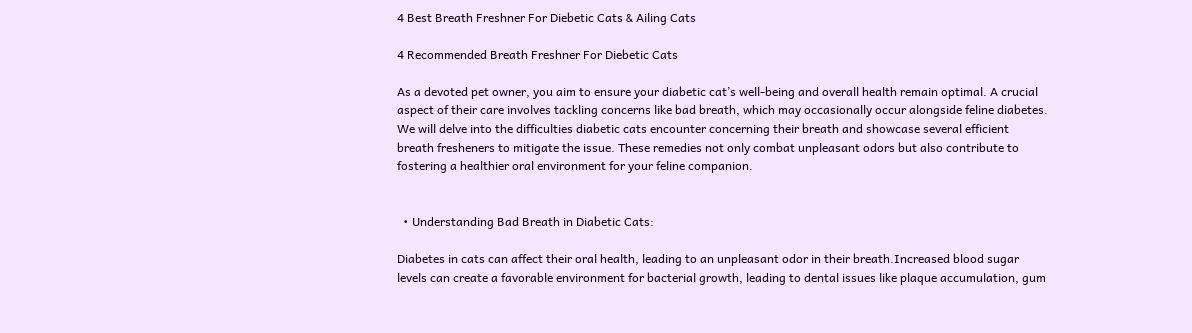4 Best Breath Freshner For Diebetic Cats & Ailing Cats

4 Recommended Breath Freshner For Diebetic Cats

As a devoted pet owner, you aim to ensure your diabetic cat’s well-being and overall health remain optimal. A crucial aspect of their care involves tackling concerns like bad breath, which may occasionally occur alongside feline diabetes. We will delve into the difficulties diabetic cats encounter concerning their breath and showcase several efficient breath fresheners to mitigate the issue. These remedies not only combat unpleasant odors but also contribute to fostering a healthier oral environment for your feline companion.


  • Understanding Bad Breath in Diabetic Cats:

Diabetes in cats can affect their oral health, leading to an unpleasant odor in their breath.Increased blood sugar levels can create a favorable environment for bacterial growth, leading to dental issues like plaque accumulation, gum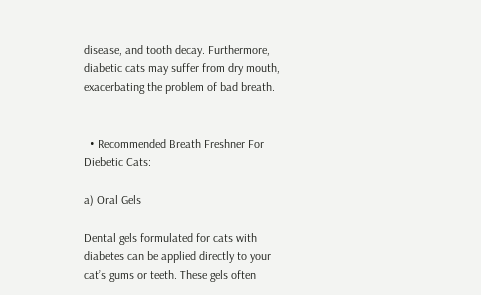disease, and tooth decay. Furthermore, diabetic cats may suffer from dry mouth, exacerbating the problem of bad breath.


  • Recommended Breath Freshner For Diebetic Cats:

a) Oral Gels

Dental gels formulated for cats with diabetes can be applied directly to your cat’s gums or teeth. These gels often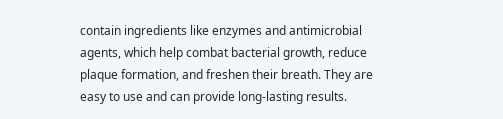contain ingredients like enzymes and antimicrobial agents, which help combat bacterial growth, reduce plaque formation, and freshen their breath. They are easy to use and can provide long-lasting results.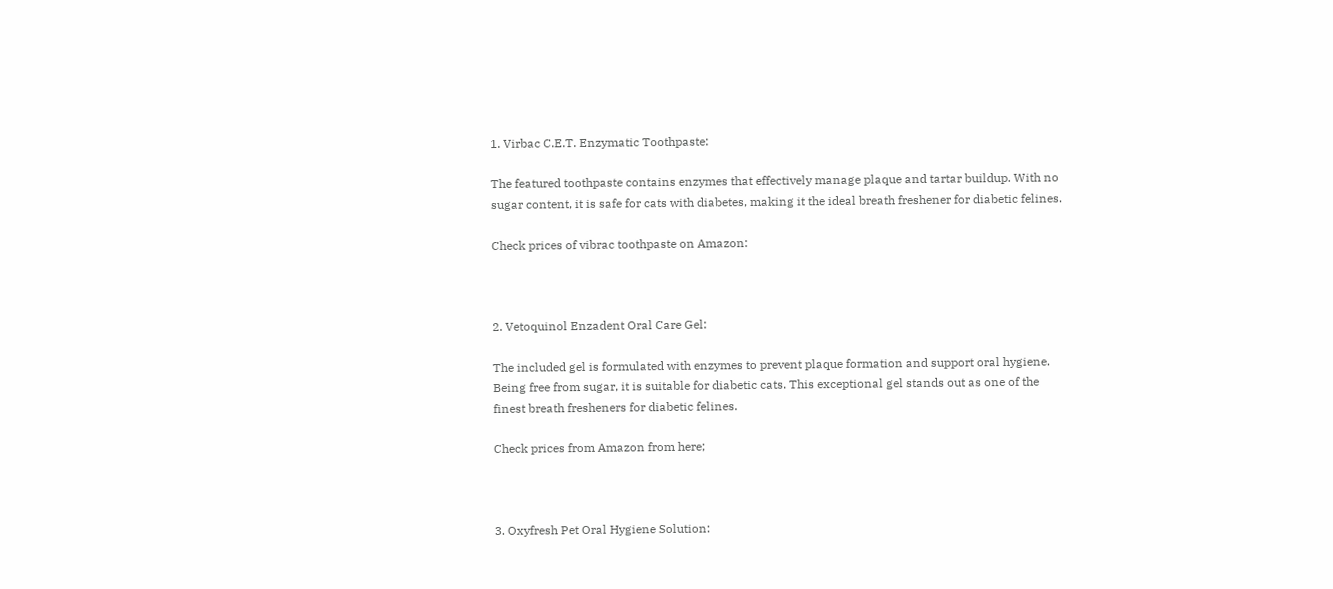1. Virbac C.E.T. Enzymatic Toothpaste:

The featured toothpaste contains enzymes that effectively manage plaque and tartar buildup. With no sugar content, it is safe for cats with diabetes, making it the ideal breath freshener for diabetic felines.

Check prices of vibrac toothpaste on Amazon:



2. Vetoquinol Enzadent Oral Care Gel:

The included gel is formulated with enzymes to prevent plaque formation and support oral hygiene. Being free from sugar, it is suitable for diabetic cats. This exceptional gel stands out as one of the finest breath fresheners for diabetic felines.

Check prices from Amazon from here;



3. Oxyfresh Pet Oral Hygiene Solution: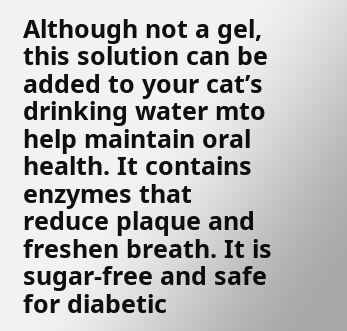Although not a gel, this solution can be added to your cat’s drinking water mto help maintain oral health. It contains enzymes that reduce plaque and freshen breath. It is sugar-free and safe for diabetic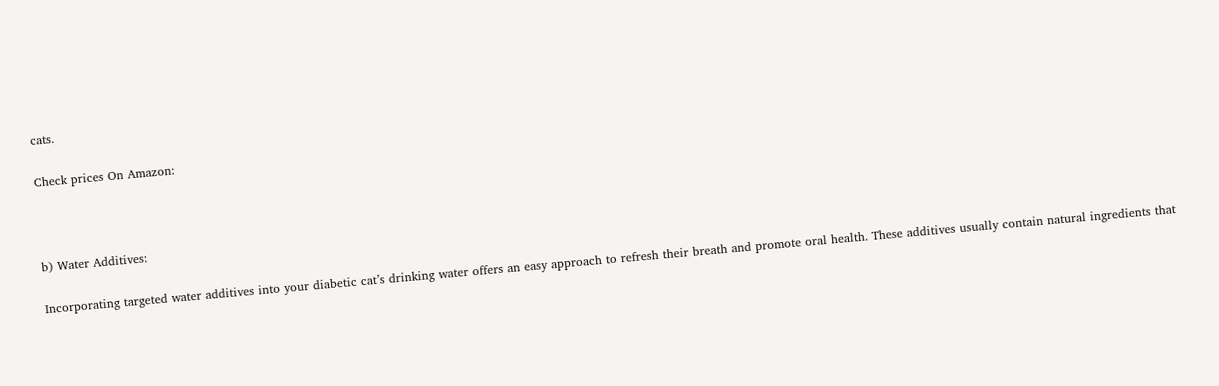cats.

Check prices On Amazon:



b) Water Additives:

Incorporating targeted water additives into your diabetic cat’s drinking water offers an easy approach to refresh their breath and promote oral health. These additives usually contain natural ingredients that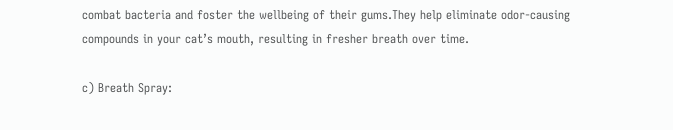combat bacteria and foster the wellbeing of their gums.They help eliminate odor-causing compounds in your cat’s mouth, resulting in fresher breath over time.

c) Breath Spray: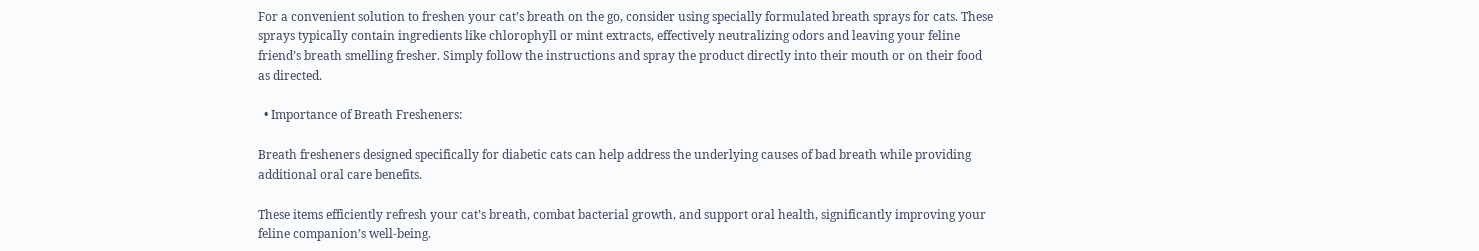For a convenient solution to freshen your cat’s breath on the go, consider using specially formulated breath sprays for cats. These sprays typically contain ingredients like chlorophyll or mint extracts, effectively neutralizing odors and leaving your feline friend’s breath smelling fresher. Simply follow the instructions and spray the product directly into their mouth or on their food as directed.

  • Importance of Breath Fresheners:

Breath fresheners designed specifically for diabetic cats can help address the underlying causes of bad breath while providing additional oral care benefits.

These items efficiently refresh your cat’s breath, combat bacterial growth, and support oral health, significantly improving your feline companion’s well-being.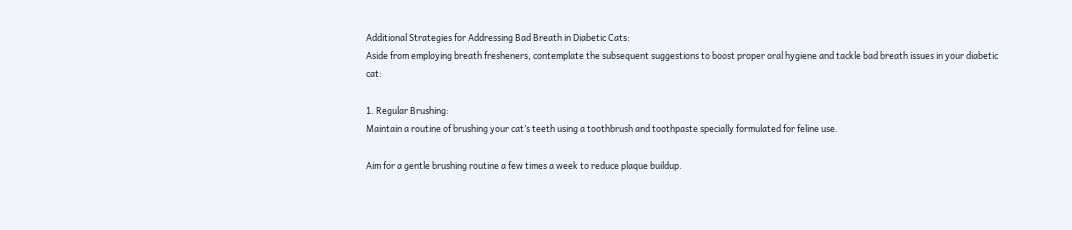Additional Strategies for Addressing Bad Breath in Diabetic Cats:
Aside from employing breath fresheners, contemplate the subsequent suggestions to boost proper oral hygiene and tackle bad breath issues in your diabetic cat:

1. Regular Brushing:
Maintain a routine of brushing your cat’s teeth using a toothbrush and toothpaste specially formulated for feline use.

Aim for a gentle brushing routine a few times a week to reduce plaque buildup.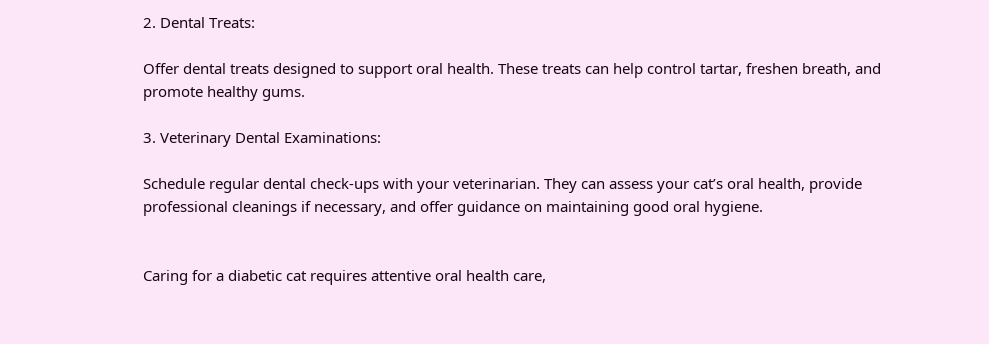2. Dental Treats:

Offer dental treats designed to support oral health. These treats can help control tartar, freshen breath, and promote healthy gums.

3. Veterinary Dental Examinations:

Schedule regular dental check-ups with your veterinarian. They can assess your cat’s oral health, provide professional cleanings if necessary, and offer guidance on maintaining good oral hygiene.


Caring for a diabetic cat requires attentive oral health care,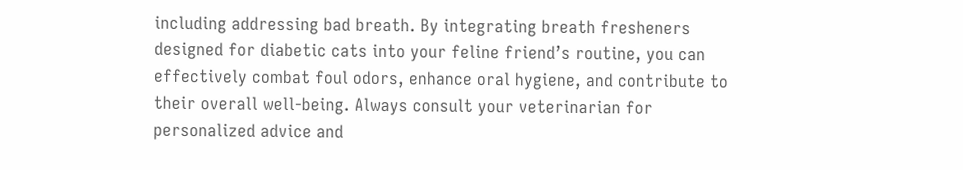including addressing bad breath. By integrating breath fresheners designed for diabetic cats into your feline friend’s routine, you can effectively combat foul odors, enhance oral hygiene, and contribute to their overall well-being. Always consult your veterinarian for personalized advice and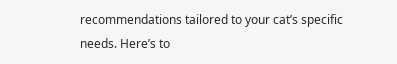recommendations tailored to your cat’s specific needs. Here’s to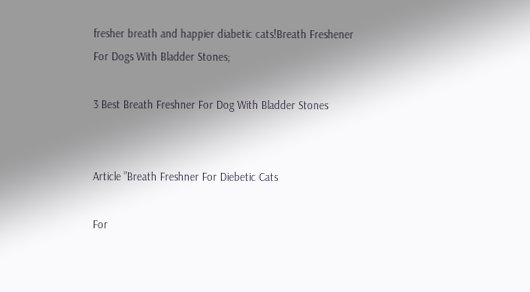fresher breath and happier diabetic cats!Breath Freshener For Dogs With Bladder Stones;

3 Best Breath Freshner For Dog With Bladder Stones


Article ”Breath Freshner For Diebetic Cats

For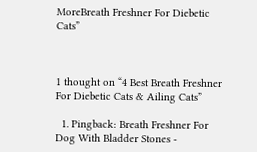MoreBreath Freshner For Diebetic Cats”



1 thought on “4 Best Breath Freshner For Diebetic Cats & Ailing Cats”

  1. Pingback: Breath Freshner For Dog With Bladder Stones -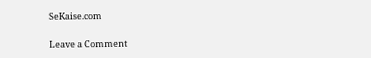SeKaise.com

Leave a Comment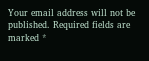Your email address will not be published. Required fields are marked *